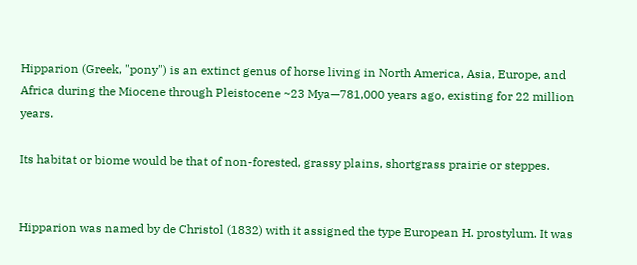Hipparion (Greek, "pony") is an extinct genus of horse living in North America, Asia, Europe, and Africa during the Miocene through Pleistocene ~23 Mya—781,000 years ago, existing for 22 million years.

Its habitat or biome would be that of non-forested, grassy plains, shortgrass prairie or steppes.


Hipparion was named by de Christol (1832) with it assigned the type European H. prostylum. It was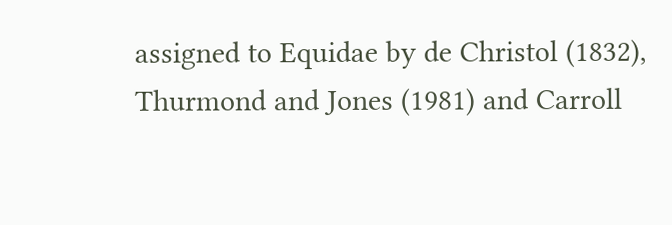assigned to Equidae by de Christol (1832), Thurmond and Jones (1981) and Carroll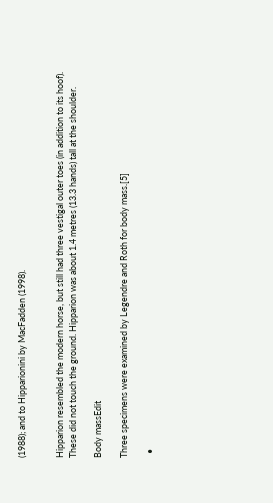(1988); and to Hipparionini by MacFadden (1998).


Hipparion resembled the modern horse, but still had three vestigal outer toes (in addition to its hoof). These did not touch the ground. Hipparion was about 1.4 metres (13.3 hands) tall at the shoulder.

Body massEdit

Three specimens were examined by Legendre and Roth for body mass.[5]

  •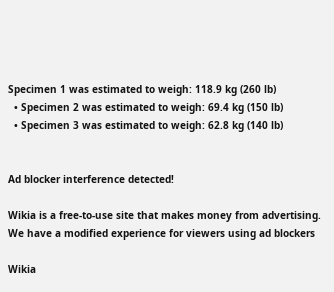Specimen 1 was estimated to weigh: 118.9 kg (260 lb)
  • Specimen 2 was estimated to weigh: 69.4 kg (150 lb)
  • Specimen 3 was estimated to weigh: 62.8 kg (140 lb)


Ad blocker interference detected!

Wikia is a free-to-use site that makes money from advertising. We have a modified experience for viewers using ad blockers

Wikia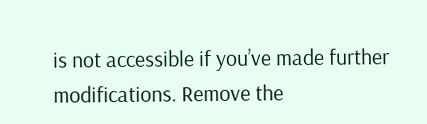is not accessible if you’ve made further modifications. Remove the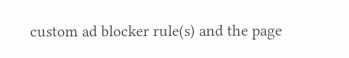custom ad blocker rule(s) and the page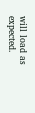will load as expected.